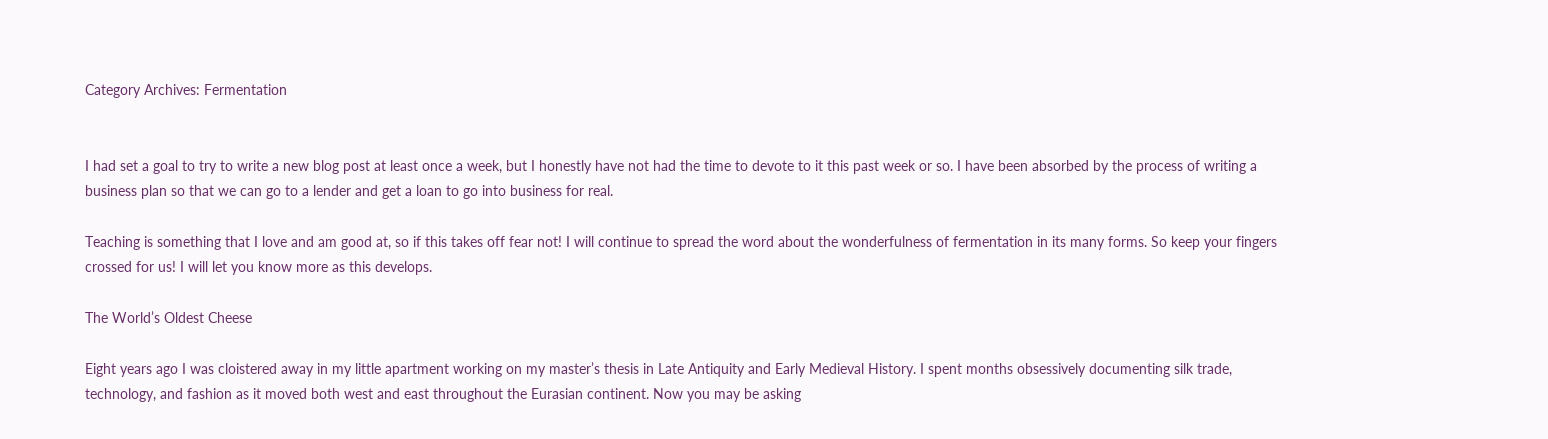Category Archives: Fermentation


I had set a goal to try to write a new blog post at least once a week, but I honestly have not had the time to devote to it this past week or so. I have been absorbed by the process of writing a business plan so that we can go to a lender and get a loan to go into business for real.

Teaching is something that I love and am good at, so if this takes off fear not! I will continue to spread the word about the wonderfulness of fermentation in its many forms. So keep your fingers crossed for us! I will let you know more as this develops.

The World’s Oldest Cheese

Eight years ago I was cloistered away in my little apartment working on my master’s thesis in Late Antiquity and Early Medieval History. I spent months obsessively documenting silk trade, technology, and fashion as it moved both west and east throughout the Eurasian continent. Now you may be asking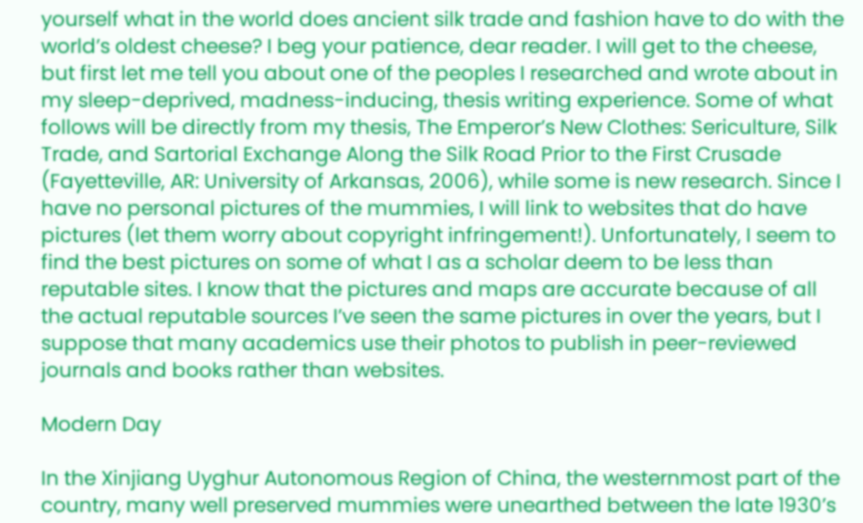yourself what in the world does ancient silk trade and fashion have to do with the world’s oldest cheese? I beg your patience, dear reader. I will get to the cheese, but first let me tell you about one of the peoples I researched and wrote about in my sleep-deprived, madness-inducing, thesis writing experience. Some of what follows will be directly from my thesis, The Emperor’s New Clothes: Sericulture, Silk Trade, and Sartorial Exchange Along the Silk Road Prior to the First Crusade (Fayetteville, AR: University of Arkansas, 2006), while some is new research. Since I have no personal pictures of the mummies, I will link to websites that do have pictures (let them worry about copyright infringement!). Unfortunately, I seem to find the best pictures on some of what I as a scholar deem to be less than reputable sites. I know that the pictures and maps are accurate because of all the actual reputable sources I’ve seen the same pictures in over the years, but I suppose that many academics use their photos to publish in peer-reviewed journals and books rather than websites.

Modern Day

In the Xinjiang Uyghur Autonomous Region of China, the westernmost part of the country, many well preserved mummies were unearthed between the late 1930’s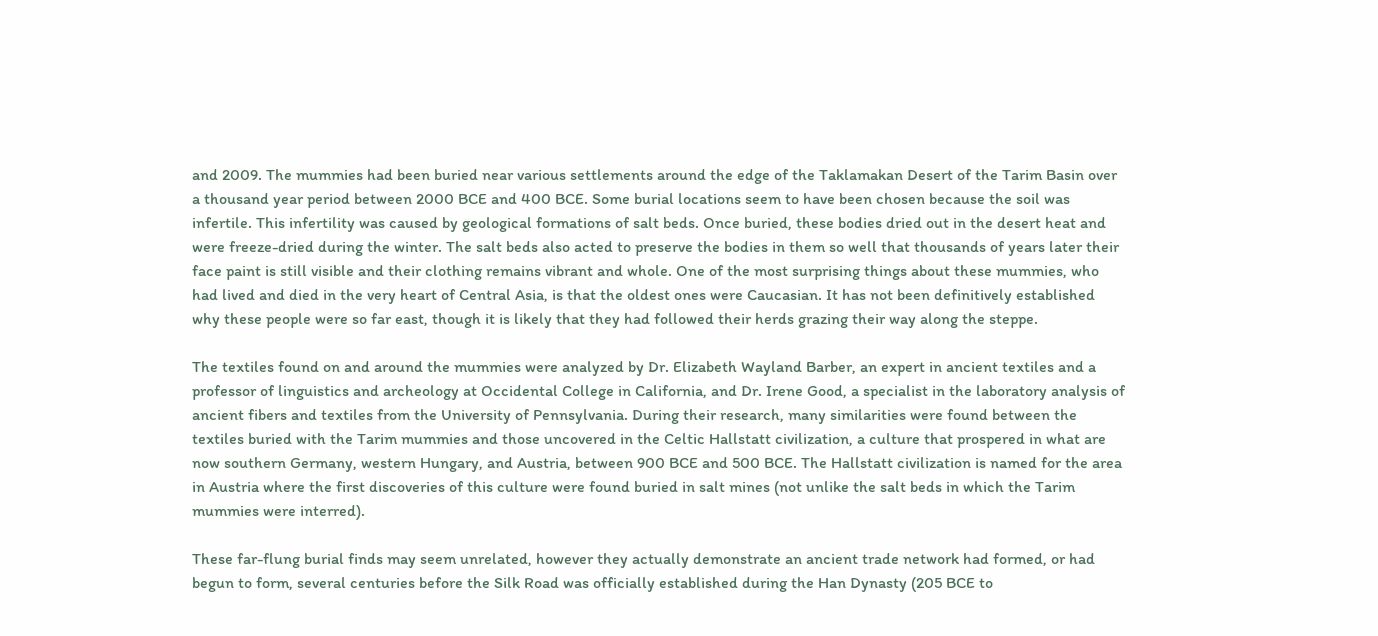and 2009. The mummies had been buried near various settlements around the edge of the Taklamakan Desert of the Tarim Basin over a thousand year period between 2000 BCE and 400 BCE. Some burial locations seem to have been chosen because the soil was infertile. This infertility was caused by geological formations of salt beds. Once buried, these bodies dried out in the desert heat and were freeze-dried during the winter. The salt beds also acted to preserve the bodies in them so well that thousands of years later their face paint is still visible and their clothing remains vibrant and whole. One of the most surprising things about these mummies, who had lived and died in the very heart of Central Asia, is that the oldest ones were Caucasian. It has not been definitively established why these people were so far east, though it is likely that they had followed their herds grazing their way along the steppe.

The textiles found on and around the mummies were analyzed by Dr. Elizabeth Wayland Barber, an expert in ancient textiles and a professor of linguistics and archeology at Occidental College in California, and Dr. Irene Good, a specialist in the laboratory analysis of ancient fibers and textiles from the University of Pennsylvania. During their research, many similarities were found between the textiles buried with the Tarim mummies and those uncovered in the Celtic Hallstatt civilization, a culture that prospered in what are now southern Germany, western Hungary, and Austria, between 900 BCE and 500 BCE. The Hallstatt civilization is named for the area in Austria where the first discoveries of this culture were found buried in salt mines (not unlike the salt beds in which the Tarim mummies were interred).

These far-flung burial finds may seem unrelated, however they actually demonstrate an ancient trade network had formed, or had begun to form, several centuries before the Silk Road was officially established during the Han Dynasty (205 BCE to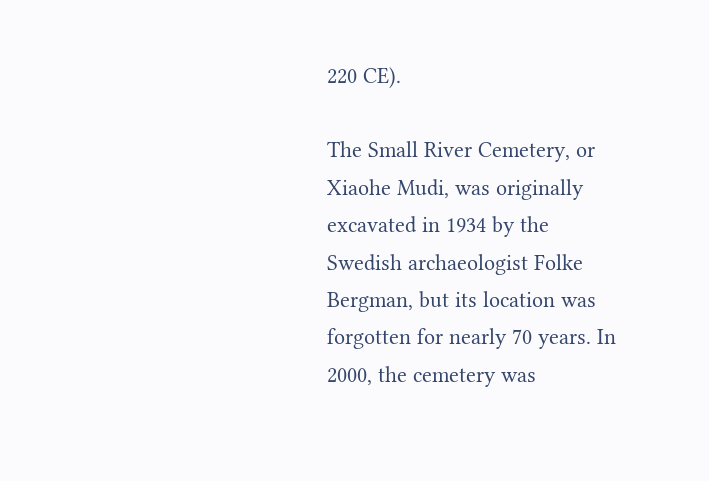220 CE).

The Small River Cemetery, or Xiaohe Mudi, was originally excavated in 1934 by the Swedish archaeologist Folke Bergman, but its location was forgotten for nearly 70 years. In 2000, the cemetery was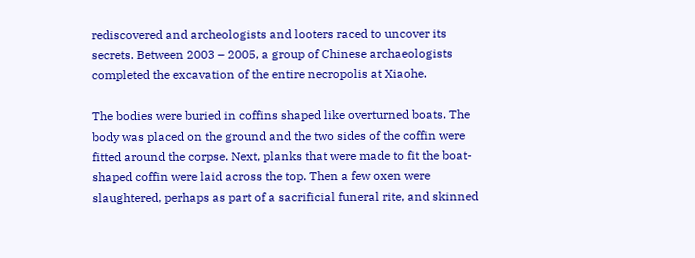rediscovered and archeologists and looters raced to uncover its secrets. Between 2003 – 2005, a group of Chinese archaeologists completed the excavation of the entire necropolis at Xiaohe.

The bodies were buried in coffins shaped like overturned boats. The body was placed on the ground and the two sides of the coffin were fitted around the corpse. Next, planks that were made to fit the boat-shaped coffin were laid across the top. Then a few oxen were slaughtered, perhaps as part of a sacrificial funeral rite, and skinned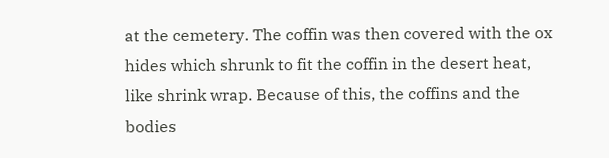at the cemetery. The coffin was then covered with the ox hides which shrunk to fit the coffin in the desert heat, like shrink wrap. Because of this, the coffins and the bodies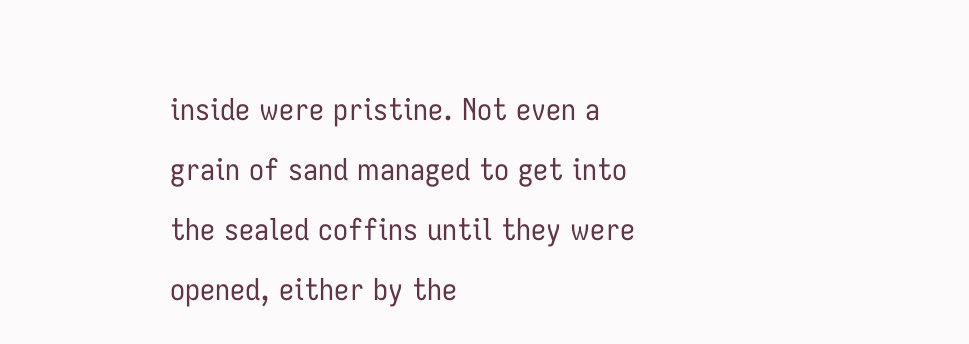inside were pristine. Not even a grain of sand managed to get into the sealed coffins until they were opened, either by the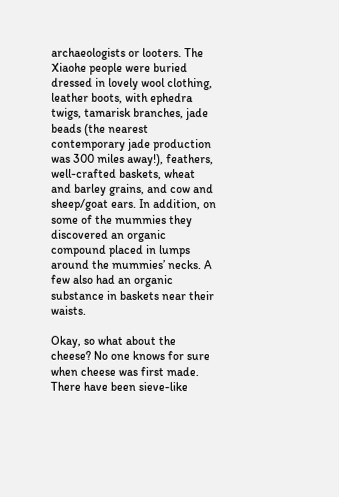archaeologists or looters. The Xiaohe people were buried dressed in lovely wool clothing, leather boots, with ephedra twigs, tamarisk branches, jade beads (the nearest contemporary jade production was 300 miles away!), feathers, well-crafted baskets, wheat and barley grains, and cow and sheep/goat ears. In addition, on some of the mummies they discovered an organic compound placed in lumps around the mummies’ necks. A few also had an organic substance in baskets near their waists.

Okay, so what about the cheese? No one knows for sure when cheese was first made. There have been sieve-like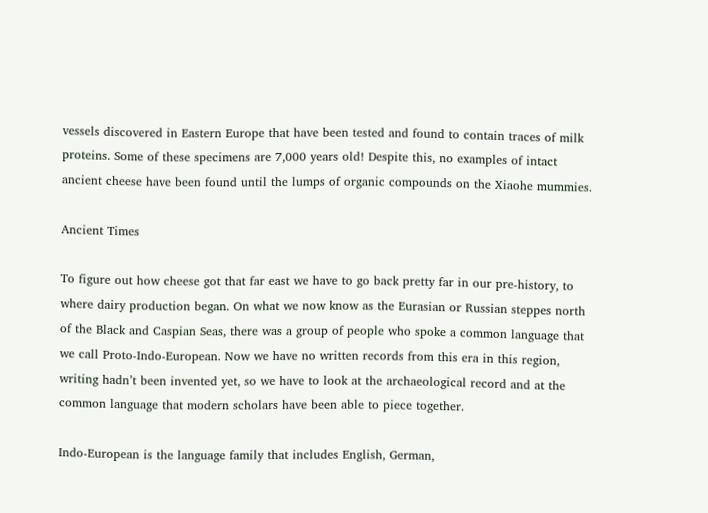vessels discovered in Eastern Europe that have been tested and found to contain traces of milk proteins. Some of these specimens are 7,000 years old! Despite this, no examples of intact ancient cheese have been found until the lumps of organic compounds on the Xiaohe mummies.

Ancient Times

To figure out how cheese got that far east we have to go back pretty far in our pre-history, to where dairy production began. On what we now know as the Eurasian or Russian steppes north of the Black and Caspian Seas, there was a group of people who spoke a common language that we call Proto-Indo-European. Now we have no written records from this era in this region, writing hadn’t been invented yet, so we have to look at the archaeological record and at the common language that modern scholars have been able to piece together.

Indo-European is the language family that includes English, German,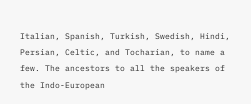Italian, Spanish, Turkish, Swedish, Hindi, Persian, Celtic, and Tocharian, to name a few. The ancestors to all the speakers of the Indo-European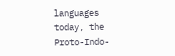languages today, the Proto-Indo-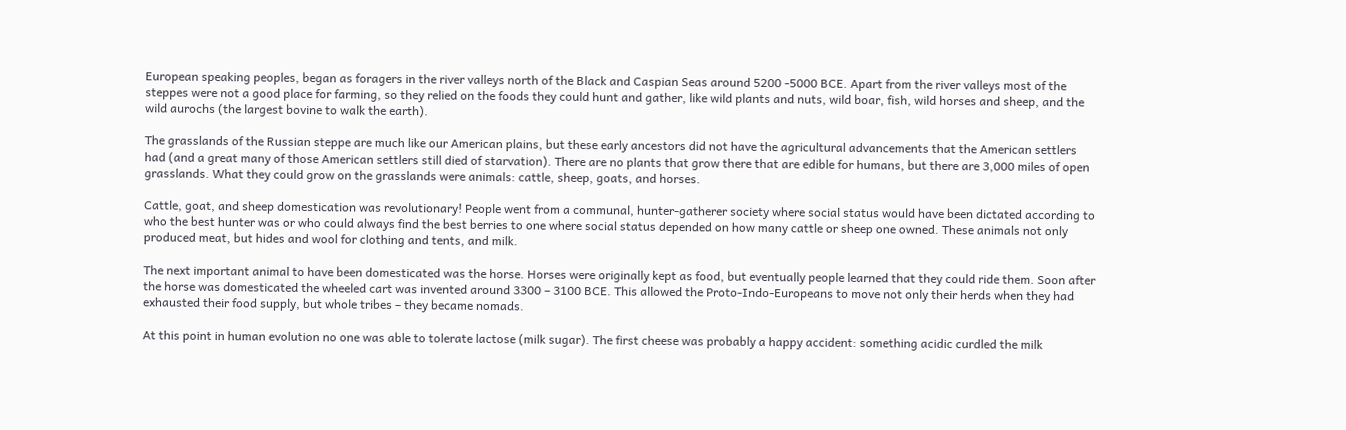European speaking peoples, began as foragers in the river valleys north of the Black and Caspian Seas around 5200 -5000 BCE. Apart from the river valleys most of the steppes were not a good place for farming, so they relied on the foods they could hunt and gather, like wild plants and nuts, wild boar, fish, wild horses and sheep, and the wild aurochs (the largest bovine to walk the earth).

The grasslands of the Russian steppe are much like our American plains, but these early ancestors did not have the agricultural advancements that the American settlers had (and a great many of those American settlers still died of starvation). There are no plants that grow there that are edible for humans, but there are 3,000 miles of open grasslands. What they could grow on the grasslands were animals: cattle, sheep, goats, and horses.

Cattle, goat, and sheep domestication was revolutionary! People went from a communal, hunter-gatherer society where social status would have been dictated according to who the best hunter was or who could always find the best berries to one where social status depended on how many cattle or sheep one owned. These animals not only produced meat, but hides and wool for clothing and tents, and milk.

The next important animal to have been domesticated was the horse. Horses were originally kept as food, but eventually people learned that they could ride them. Soon after the horse was domesticated the wheeled cart was invented around 3300 – 3100 BCE. This allowed the Proto-Indo-Europeans to move not only their herds when they had exhausted their food supply, but whole tribes – they became nomads.

At this point in human evolution no one was able to tolerate lactose (milk sugar). The first cheese was probably a happy accident: something acidic curdled the milk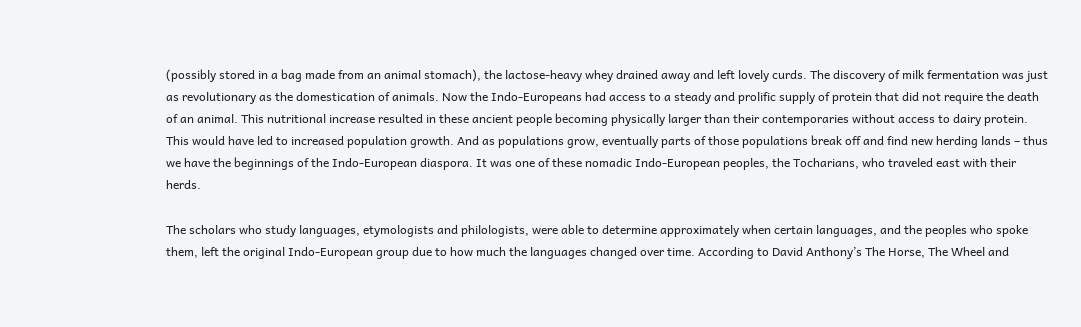(possibly stored in a bag made from an animal stomach), the lactose-heavy whey drained away and left lovely curds. The discovery of milk fermentation was just as revolutionary as the domestication of animals. Now the Indo-Europeans had access to a steady and prolific supply of protein that did not require the death of an animal. This nutritional increase resulted in these ancient people becoming physically larger than their contemporaries without access to dairy protein. This would have led to increased population growth. And as populations grow, eventually parts of those populations break off and find new herding lands – thus we have the beginnings of the Indo-European diaspora. It was one of these nomadic Indo-European peoples, the Tocharians, who traveled east with their herds.

The scholars who study languages, etymologists and philologists, were able to determine approximately when certain languages, and the peoples who spoke them, left the original Indo-European group due to how much the languages changed over time. According to David Anthony’s The Horse, The Wheel and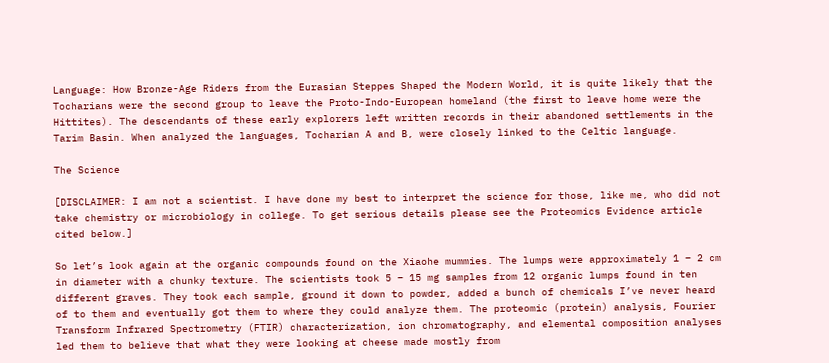Language: How Bronze-Age Riders from the Eurasian Steppes Shaped the Modern World, it is quite likely that the Tocharians were the second group to leave the Proto-Indo-European homeland (the first to leave home were the Hittites). The descendants of these early explorers left written records in their abandoned settlements in the Tarim Basin. When analyzed the languages, Tocharian A and B, were closely linked to the Celtic language.

The Science

[DISCLAIMER: I am not a scientist. I have done my best to interpret the science for those, like me, who did not take chemistry or microbiology in college. To get serious details please see the Proteomics Evidence article cited below.]

So let’s look again at the organic compounds found on the Xiaohe mummies. The lumps were approximately 1 – 2 cm in diameter with a chunky texture. The scientists took 5 – 15 mg samples from 12 organic lumps found in ten different graves. They took each sample, ground it down to powder, added a bunch of chemicals I’ve never heard of to them and eventually got them to where they could analyze them. The proteomic (protein) analysis, Fourier Transform Infrared Spectrometry (FTIR) characterization, ion chromatography, and elemental composition analyses led them to believe that what they were looking at cheese made mostly from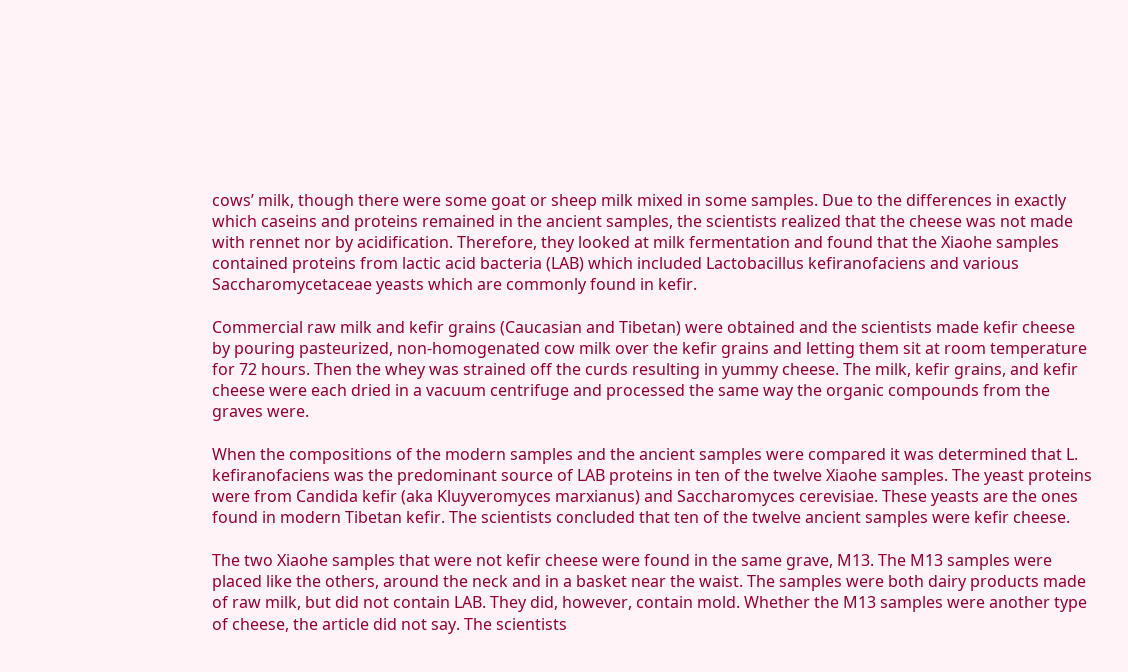cows’ milk, though there were some goat or sheep milk mixed in some samples. Due to the differences in exactly which caseins and proteins remained in the ancient samples, the scientists realized that the cheese was not made with rennet nor by acidification. Therefore, they looked at milk fermentation and found that the Xiaohe samples contained proteins from lactic acid bacteria (LAB) which included Lactobacillus kefiranofaciens and various Saccharomycetaceae yeasts which are commonly found in kefir.

Commercial raw milk and kefir grains (Caucasian and Tibetan) were obtained and the scientists made kefir cheese by pouring pasteurized, non-homogenated cow milk over the kefir grains and letting them sit at room temperature for 72 hours. Then the whey was strained off the curds resulting in yummy cheese. The milk, kefir grains, and kefir cheese were each dried in a vacuum centrifuge and processed the same way the organic compounds from the graves were.

When the compositions of the modern samples and the ancient samples were compared it was determined that L. kefiranofaciens was the predominant source of LAB proteins in ten of the twelve Xiaohe samples. The yeast proteins were from Candida kefir (aka Kluyveromyces marxianus) and Saccharomyces cerevisiae. These yeasts are the ones found in modern Tibetan kefir. The scientists concluded that ten of the twelve ancient samples were kefir cheese.

The two Xiaohe samples that were not kefir cheese were found in the same grave, M13. The M13 samples were placed like the others, around the neck and in a basket near the waist. The samples were both dairy products made of raw milk, but did not contain LAB. They did, however, contain mold. Whether the M13 samples were another type of cheese, the article did not say. The scientists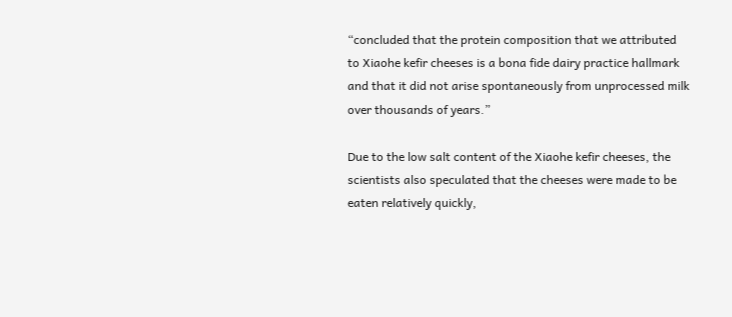“concluded that the protein composition that we attributed to Xiaohe kefir cheeses is a bona fide dairy practice hallmark and that it did not arise spontaneously from unprocessed milk over thousands of years.”

Due to the low salt content of the Xiaohe kefir cheeses, the scientists also speculated that the cheeses were made to be eaten relatively quickly,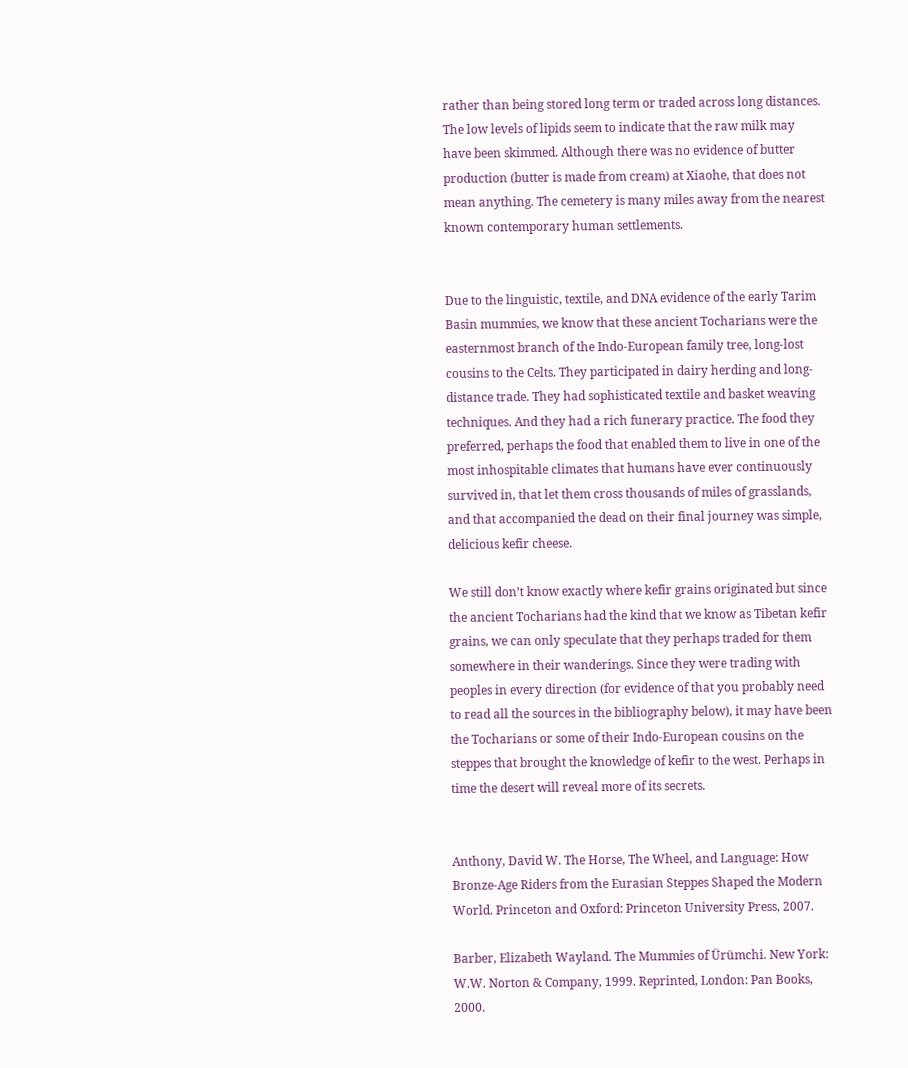rather than being stored long term or traded across long distances. The low levels of lipids seem to indicate that the raw milk may have been skimmed. Although there was no evidence of butter production (butter is made from cream) at Xiaohe, that does not mean anything. The cemetery is many miles away from the nearest known contemporary human settlements.


Due to the linguistic, textile, and DNA evidence of the early Tarim Basin mummies, we know that these ancient Tocharians were the easternmost branch of the Indo-European family tree, long-lost cousins to the Celts. They participated in dairy herding and long-distance trade. They had sophisticated textile and basket weaving techniques. And they had a rich funerary practice. The food they preferred, perhaps the food that enabled them to live in one of the most inhospitable climates that humans have ever continuously survived in, that let them cross thousands of miles of grasslands, and that accompanied the dead on their final journey was simple, delicious kefir cheese.

We still don’t know exactly where kefir grains originated but since the ancient Tocharians had the kind that we know as Tibetan kefir grains, we can only speculate that they perhaps traded for them somewhere in their wanderings. Since they were trading with peoples in every direction (for evidence of that you probably need to read all the sources in the bibliography below), it may have been the Tocharians or some of their Indo-European cousins on the steppes that brought the knowledge of kefir to the west. Perhaps in time the desert will reveal more of its secrets.


Anthony, David W. The Horse, The Wheel, and Language: How Bronze-Age Riders from the Eurasian Steppes Shaped the Modern World. Princeton and Oxford: Princeton University Press, 2007.

Barber, Elizabeth Wayland. The Mummies of Ürümchi. New York: W.W. Norton & Company, 1999. Reprinted, London: Pan Books, 2000.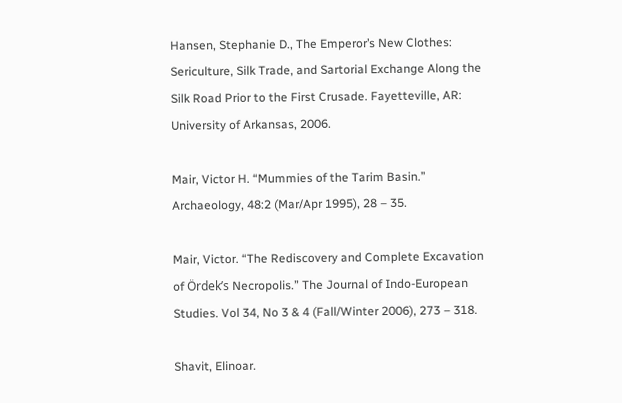Hansen, Stephanie D., The Emperor’s New Clothes: Sericulture, Silk Trade, and Sartorial Exchange Along the Silk Road Prior to the First Crusade. Fayetteville, AR: University of Arkansas, 2006.

Mair, Victor H. “Mummies of the Tarim Basin.” Archaeology, 48:2 (Mar/Apr 1995), 28 – 35.

Mair, Victor. “The Rediscovery and Complete Excavation of Ördek’s Necropolis.” The Journal of Indo-European Studies. Vol 34, No 3 & 4 (Fall/Winter 2006), 273 – 318.

Shavit, Elinoar.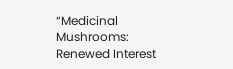“Medicinal Mushrooms: Renewed Interest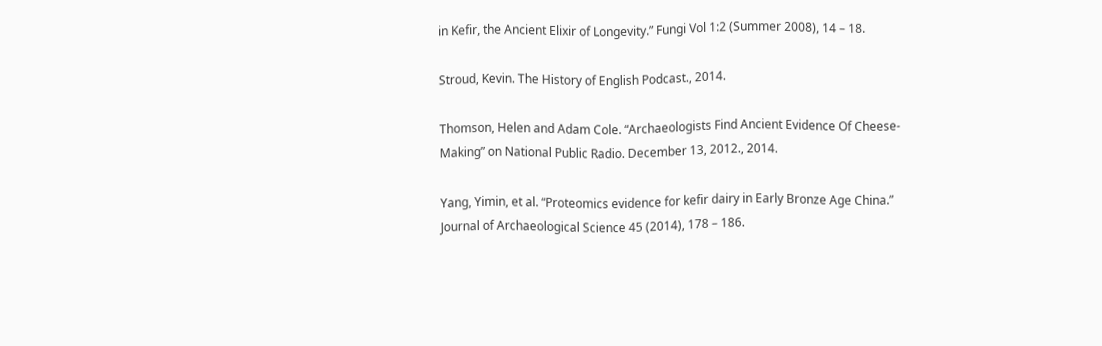in Kefir, the Ancient Elixir of Longevity.” Fungi Vol 1:2 (Summer 2008), 14 – 18.

Stroud, Kevin. The History of English Podcast., 2014.

Thomson, Helen and Adam Cole. “Archaeologists Find Ancient Evidence Of Cheese-Making” on National Public Radio. December 13, 2012., 2014.

Yang, Yimin, et al. “Proteomics evidence for kefir dairy in Early Bronze Age China.” Journal of Archaeological Science 45 (2014), 178 – 186.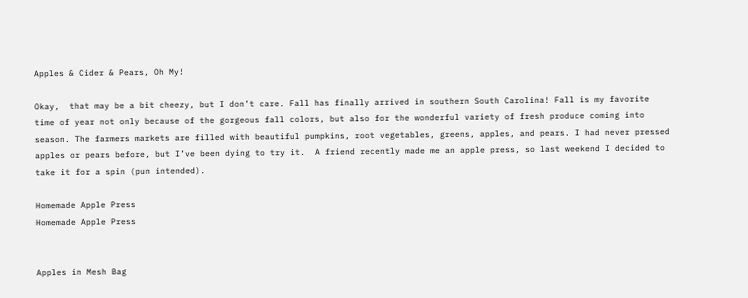Apples & Cider & Pears, Oh My!

Okay,  that may be a bit cheezy, but I don’t care. Fall has finally arrived in southern South Carolina! Fall is my favorite time of year not only because of the gorgeous fall colors, but also for the wonderful variety of fresh produce coming into season. The farmers markets are filled with beautiful pumpkins, root vegetables, greens, apples, and pears. I had never pressed apples or pears before, but I’ve been dying to try it.  A friend recently made me an apple press, so last weekend I decided to take it for a spin (pun intended).

Homemade Apple Press
Homemade Apple Press


Apples in Mesh Bag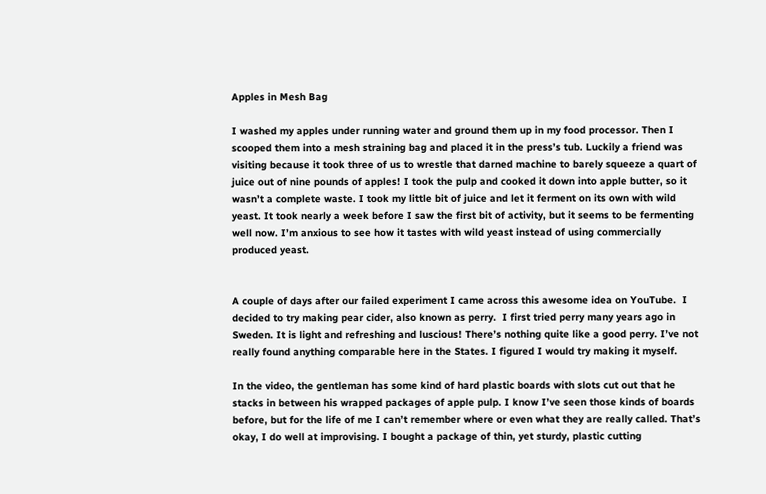Apples in Mesh Bag

I washed my apples under running water and ground them up in my food processor. Then I scooped them into a mesh straining bag and placed it in the press’s tub. Luckily a friend was visiting because it took three of us to wrestle that darned machine to barely squeeze a quart of juice out of nine pounds of apples! I took the pulp and cooked it down into apple butter, so it wasn’t a complete waste. I took my little bit of juice and let it ferment on its own with wild yeast. It took nearly a week before I saw the first bit of activity, but it seems to be fermenting well now. I’m anxious to see how it tastes with wild yeast instead of using commercially produced yeast.


A couple of days after our failed experiment I came across this awesome idea on YouTube.  I decided to try making pear cider, also known as perry.  I first tried perry many years ago in Sweden. It is light and refreshing and luscious! There’s nothing quite like a good perry. I’ve not really found anything comparable here in the States. I figured I would try making it myself.

In the video, the gentleman has some kind of hard plastic boards with slots cut out that he stacks in between his wrapped packages of apple pulp. I know I’ve seen those kinds of boards before, but for the life of me I can’t remember where or even what they are really called. That’s okay, I do well at improvising. I bought a package of thin, yet sturdy, plastic cutting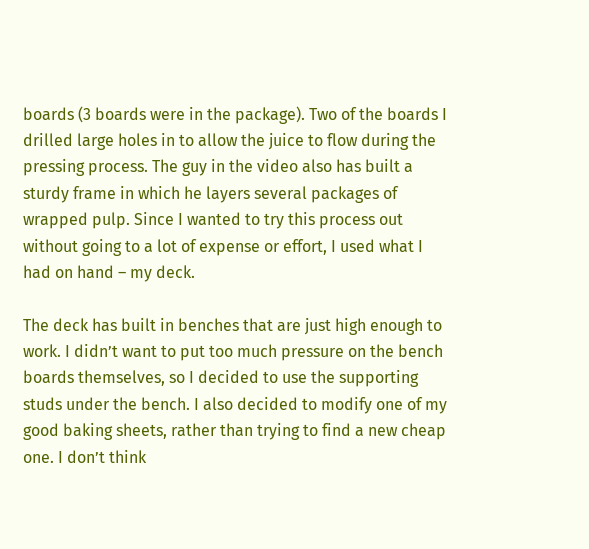boards (3 boards were in the package). Two of the boards I drilled large holes in to allow the juice to flow during the pressing process. The guy in the video also has built a sturdy frame in which he layers several packages of wrapped pulp. Since I wanted to try this process out without going to a lot of expense or effort, I used what I had on hand – my deck.

The deck has built in benches that are just high enough to work. I didn’t want to put too much pressure on the bench boards themselves, so I decided to use the supporting studs under the bench. I also decided to modify one of my good baking sheets, rather than trying to find a new cheap one. I don’t think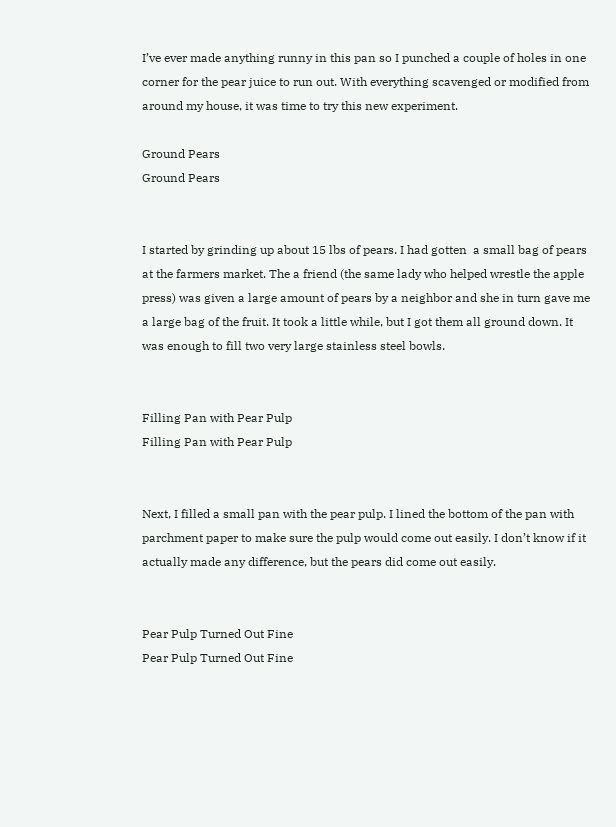I’ve ever made anything runny in this pan so I punched a couple of holes in one corner for the pear juice to run out. With everything scavenged or modified from around my house, it was time to try this new experiment.

Ground Pears
Ground Pears


I started by grinding up about 15 lbs of pears. I had gotten  a small bag of pears at the farmers market. The a friend (the same lady who helped wrestle the apple press) was given a large amount of pears by a neighbor and she in turn gave me a large bag of the fruit. It took a little while, but I got them all ground down. It was enough to fill two very large stainless steel bowls.


Filling Pan with Pear Pulp
Filling Pan with Pear Pulp


Next, I filled a small pan with the pear pulp. I lined the bottom of the pan with parchment paper to make sure the pulp would come out easily. I don’t know if it actually made any difference, but the pears did come out easily.


Pear Pulp Turned Out Fine
Pear Pulp Turned Out Fine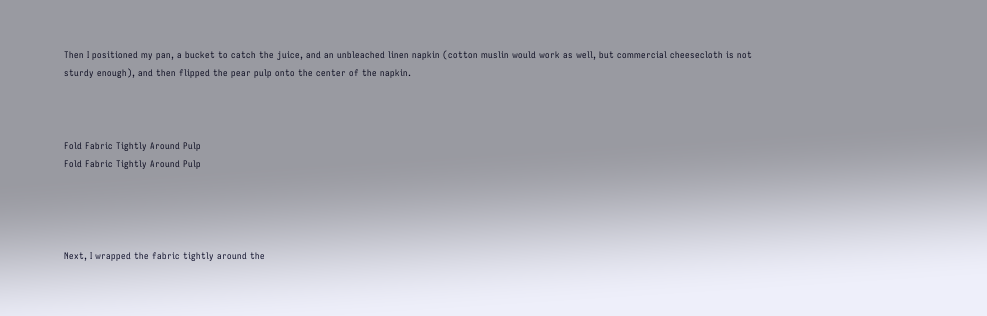Then I positioned my pan, a bucket to catch the juice, and an unbleached linen napkin (cotton muslin would work as well, but commercial cheesecloth is not sturdy enough), and then flipped the pear pulp onto the center of the napkin.



Fold Fabric Tightly Around Pulp
Fold Fabric Tightly Around Pulp




Next, I wrapped the fabric tightly around the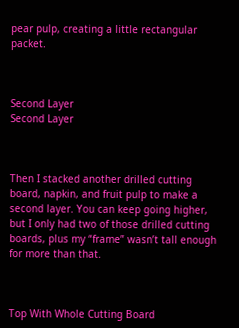pear pulp, creating a little rectangular packet.



Second Layer
Second Layer



Then I stacked another drilled cutting board, napkin, and fruit pulp to make a second layer. You can keep going higher, but I only had two of those drilled cutting boards, plus my “frame” wasn’t tall enough for more than that.



Top With Whole Cutting Board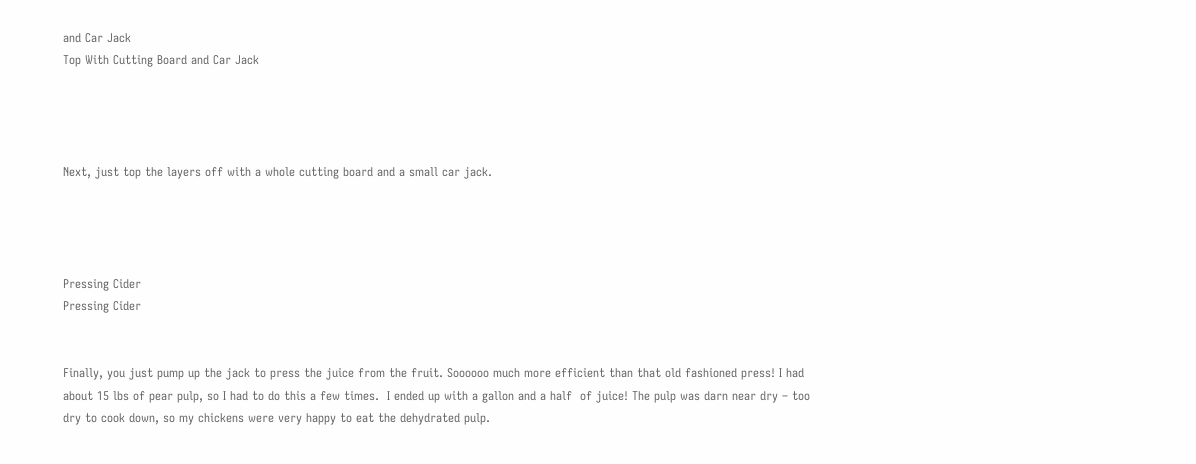and Car Jack
Top With Cutting Board and Car Jack




Next, just top the layers off with a whole cutting board and a small car jack.




Pressing Cider
Pressing Cider


Finally, you just pump up the jack to press the juice from the fruit. Soooooo much more efficient than that old fashioned press! I had about 15 lbs of pear pulp, so I had to do this a few times.  I ended up with a gallon and a half  of juice! The pulp was darn near dry – too dry to cook down, so my chickens were very happy to eat the dehydrated pulp.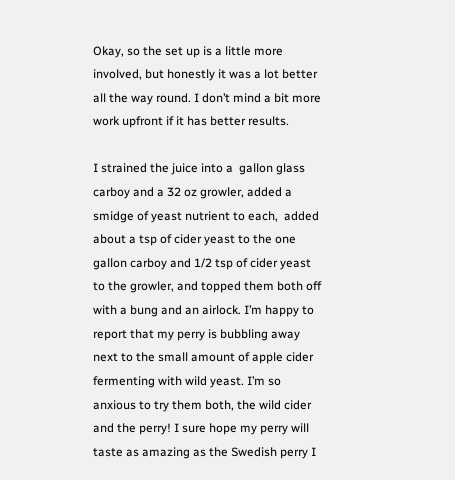Okay, so the set up is a little more involved, but honestly it was a lot better all the way round. I don’t mind a bit more work upfront if it has better results.

I strained the juice into a  gallon glass carboy and a 32 oz growler, added a smidge of yeast nutrient to each,  added about a tsp of cider yeast to the one gallon carboy and 1/2 tsp of cider yeast to the growler, and topped them both off with a bung and an airlock. I’m happy to report that my perry is bubbling away next to the small amount of apple cider fermenting with wild yeast. I’m so anxious to try them both, the wild cider and the perry! I sure hope my perry will taste as amazing as the Swedish perry I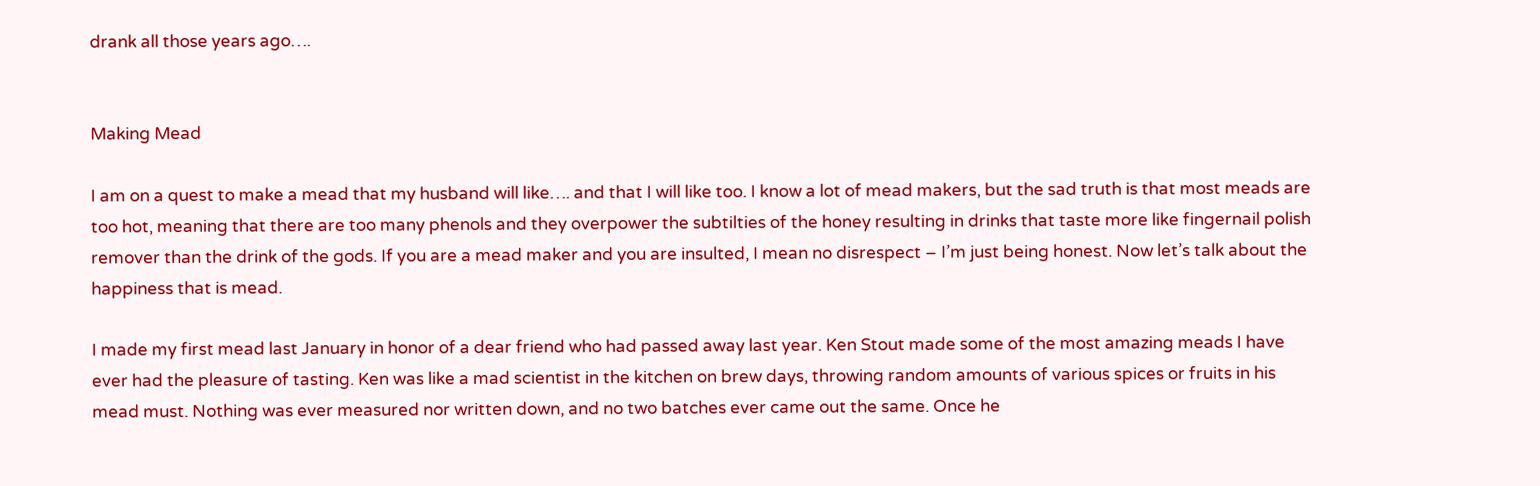drank all those years ago….


Making Mead

I am on a quest to make a mead that my husband will like…. and that I will like too. I know a lot of mead makers, but the sad truth is that most meads are too hot, meaning that there are too many phenols and they overpower the subtilties of the honey resulting in drinks that taste more like fingernail polish remover than the drink of the gods. If you are a mead maker and you are insulted, I mean no disrespect – I’m just being honest. Now let’s talk about the happiness that is mead.

I made my first mead last January in honor of a dear friend who had passed away last year. Ken Stout made some of the most amazing meads I have ever had the pleasure of tasting. Ken was like a mad scientist in the kitchen on brew days, throwing random amounts of various spices or fruits in his mead must. Nothing was ever measured nor written down, and no two batches ever came out the same. Once he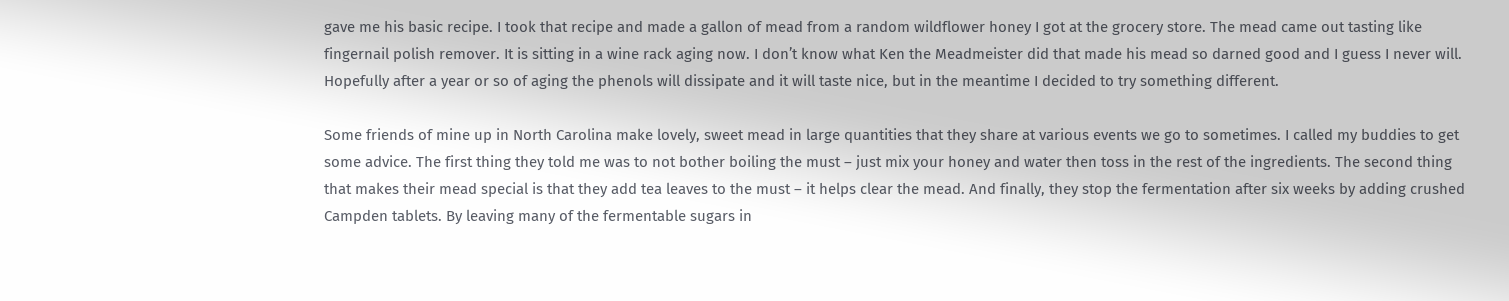gave me his basic recipe. I took that recipe and made a gallon of mead from a random wildflower honey I got at the grocery store. The mead came out tasting like fingernail polish remover. It is sitting in a wine rack aging now. I don’t know what Ken the Meadmeister did that made his mead so darned good and I guess I never will. Hopefully after a year or so of aging the phenols will dissipate and it will taste nice, but in the meantime I decided to try something different.

Some friends of mine up in North Carolina make lovely, sweet mead in large quantities that they share at various events we go to sometimes. I called my buddies to get some advice. The first thing they told me was to not bother boiling the must – just mix your honey and water then toss in the rest of the ingredients. The second thing that makes their mead special is that they add tea leaves to the must – it helps clear the mead. And finally, they stop the fermentation after six weeks by adding crushed Campden tablets. By leaving many of the fermentable sugars in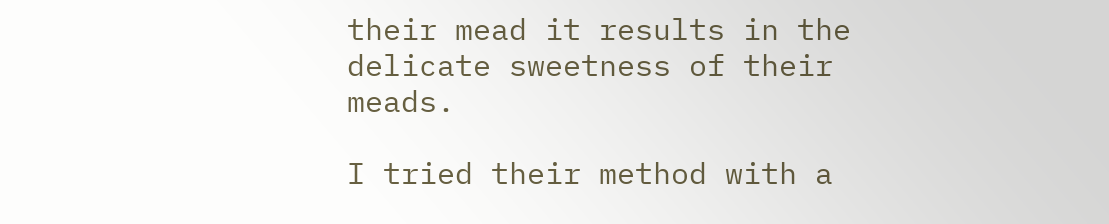their mead it results in the delicate sweetness of their meads.

I tried their method with a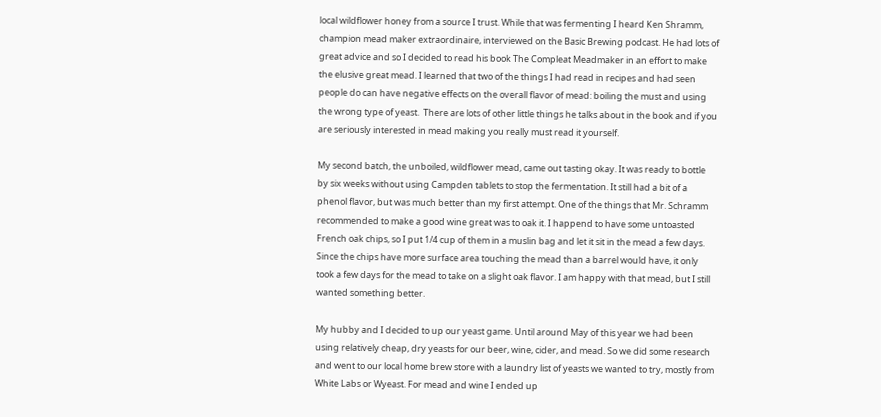local wildflower honey from a source I trust. While that was fermenting I heard Ken Shramm, champion mead maker extraordinaire, interviewed on the Basic Brewing podcast. He had lots of great advice and so I decided to read his book The Compleat Meadmaker in an effort to make the elusive great mead. I learned that two of the things I had read in recipes and had seen people do can have negative effects on the overall flavor of mead: boiling the must and using the wrong type of yeast.  There are lots of other little things he talks about in the book and if you are seriously interested in mead making you really must read it yourself.

My second batch, the unboiled, wildflower mead, came out tasting okay. It was ready to bottle by six weeks without using Campden tablets to stop the fermentation. It still had a bit of a phenol flavor, but was much better than my first attempt. One of the things that Mr. Schramm recommended to make a good wine great was to oak it. I happend to have some untoasted French oak chips, so I put 1/4 cup of them in a muslin bag and let it sit in the mead a few days. Since the chips have more surface area touching the mead than a barrel would have, it only took a few days for the mead to take on a slight oak flavor. I am happy with that mead, but I still wanted something better.

My hubby and I decided to up our yeast game. Until around May of this year we had been using relatively cheap, dry yeasts for our beer, wine, cider, and mead. So we did some research and went to our local home brew store with a laundry list of yeasts we wanted to try, mostly from White Labs or Wyeast. For mead and wine I ended up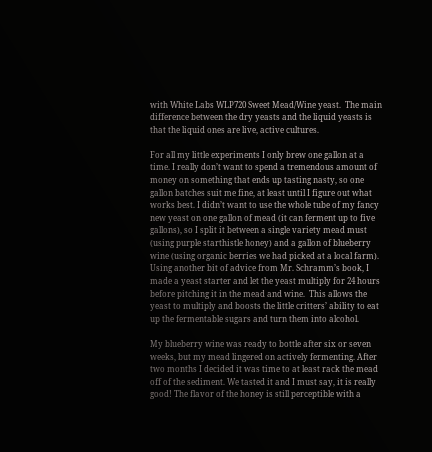with White Labs WLP720 Sweet Mead/Wine yeast.  The main difference between the dry yeasts and the liquid yeasts is that the liquid ones are live, active cultures.

For all my little experiments I only brew one gallon at a time. I really don’t want to spend a tremendous amount of money on something that ends up tasting nasty, so one gallon batches suit me fine, at least until I figure out what works best. I didn’t want to use the whole tube of my fancy new yeast on one gallon of mead (it can ferment up to five gallons), so I split it between a single variety mead must (using purple starthistle honey) and a gallon of blueberry wine (using organic berries we had picked at a local farm). Using another bit of advice from Mr. Schramm’s book, I made a yeast starter and let the yeast multiply for 24 hours before pitching it in the mead and wine.  This allows the yeast to multiply and boosts the little critters’ ability to eat up the fermentable sugars and turn them into alcohol.

My blueberry wine was ready to bottle after six or seven weeks, but my mead lingered on actively fermenting. After two months I decided it was time to at least rack the mead off of the sediment. We tasted it and I must say, it is really good! The flavor of the honey is still perceptible with a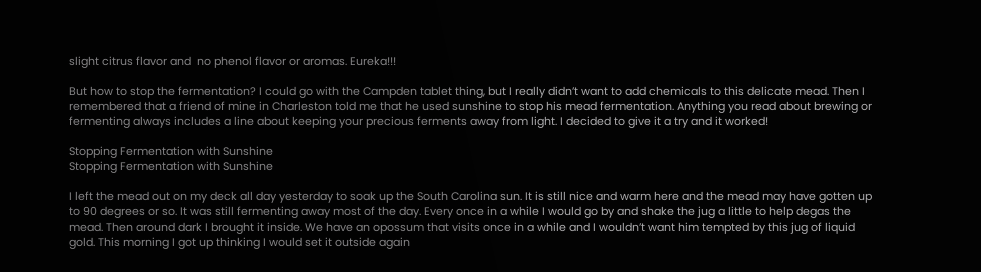slight citrus flavor and  no phenol flavor or aromas. Eureka!!!

But how to stop the fermentation? I could go with the Campden tablet thing, but I really didn’t want to add chemicals to this delicate mead. Then I remembered that a friend of mine in Charleston told me that he used sunshine to stop his mead fermentation. Anything you read about brewing or fermenting always includes a line about keeping your precious ferments away from light. I decided to give it a try and it worked!

Stopping Fermentation with Sunshine
Stopping Fermentation with Sunshine

I left the mead out on my deck all day yesterday to soak up the South Carolina sun. It is still nice and warm here and the mead may have gotten up to 90 degrees or so. It was still fermenting away most of the day. Every once in a while I would go by and shake the jug a little to help degas the mead. Then around dark I brought it inside. We have an opossum that visits once in a while and I wouldn’t want him tempted by this jug of liquid gold. This morning I got up thinking I would set it outside again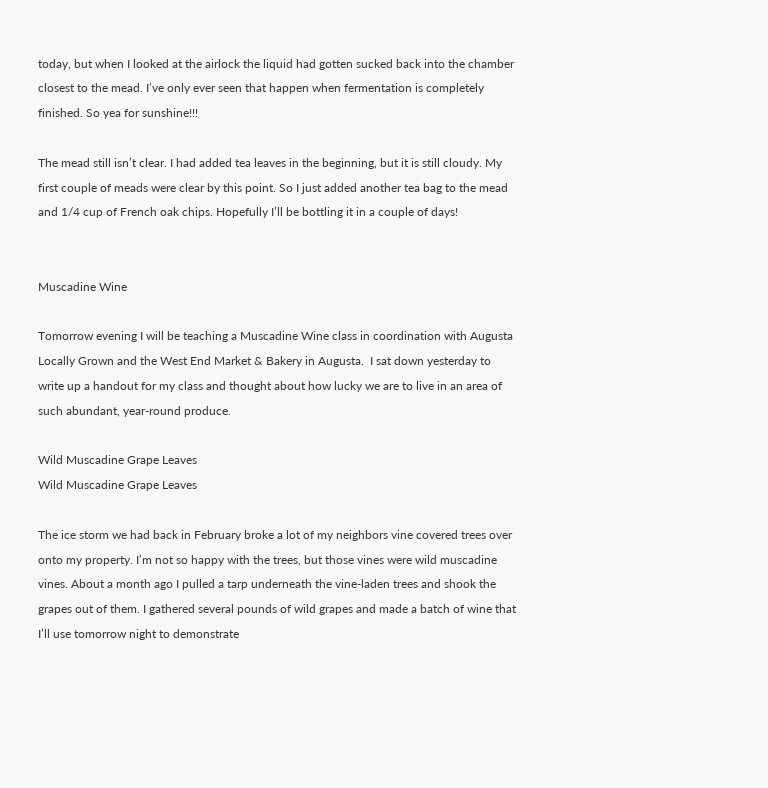today, but when I looked at the airlock the liquid had gotten sucked back into the chamber closest to the mead. I’ve only ever seen that happen when fermentation is completely finished. So yea for sunshine!!!

The mead still isn’t clear. I had added tea leaves in the beginning, but it is still cloudy. My first couple of meads were clear by this point. So I just added another tea bag to the mead and 1/4 cup of French oak chips. Hopefully I’ll be bottling it in a couple of days!


Muscadine Wine

Tomorrow evening I will be teaching a Muscadine Wine class in coordination with Augusta Locally Grown and the West End Market & Bakery in Augusta.  I sat down yesterday to write up a handout for my class and thought about how lucky we are to live in an area of such abundant, year-round produce.

Wild Muscadine Grape Leaves
Wild Muscadine Grape Leaves

The ice storm we had back in February broke a lot of my neighbors vine covered trees over onto my property. I’m not so happy with the trees, but those vines were wild muscadine vines. About a month ago I pulled a tarp underneath the vine-laden trees and shook the grapes out of them. I gathered several pounds of wild grapes and made a batch of wine that I’ll use tomorrow night to demonstrate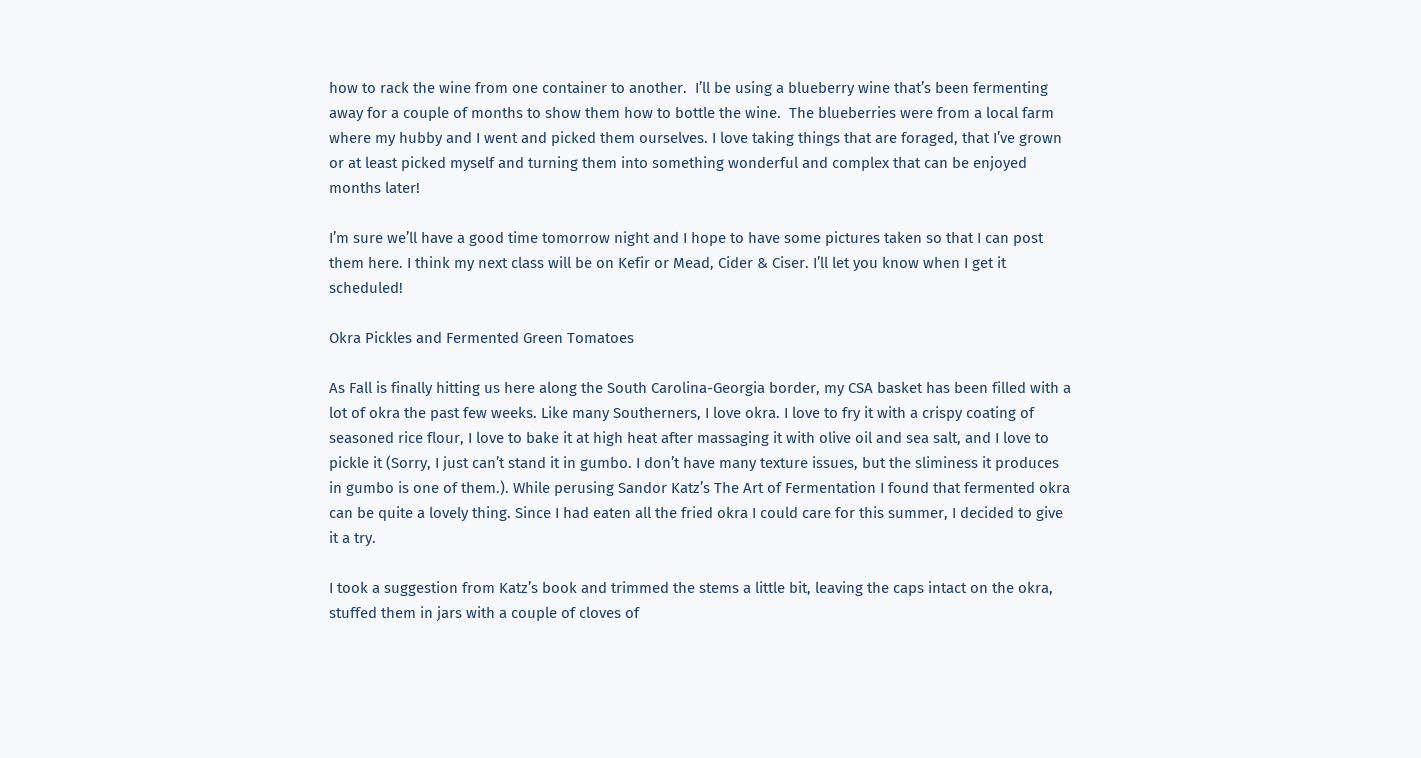how to rack the wine from one container to another.  I’ll be using a blueberry wine that’s been fermenting away for a couple of months to show them how to bottle the wine.  The blueberries were from a local farm where my hubby and I went and picked them ourselves. I love taking things that are foraged, that I’ve grown or at least picked myself and turning them into something wonderful and complex that can be enjoyed months later!

I’m sure we’ll have a good time tomorrow night and I hope to have some pictures taken so that I can post them here. I think my next class will be on Kefir or Mead, Cider & Ciser. I’ll let you know when I get it scheduled!

Okra Pickles and Fermented Green Tomatoes

As Fall is finally hitting us here along the South Carolina-Georgia border, my CSA basket has been filled with a lot of okra the past few weeks. Like many Southerners, I love okra. I love to fry it with a crispy coating of seasoned rice flour, I love to bake it at high heat after massaging it with olive oil and sea salt, and I love to pickle it (Sorry, I just can’t stand it in gumbo. I don’t have many texture issues, but the sliminess it produces in gumbo is one of them.). While perusing Sandor Katz’s The Art of Fermentation I found that fermented okra can be quite a lovely thing. Since I had eaten all the fried okra I could care for this summer, I decided to give it a try.

I took a suggestion from Katz’s book and trimmed the stems a little bit, leaving the caps intact on the okra, stuffed them in jars with a couple of cloves of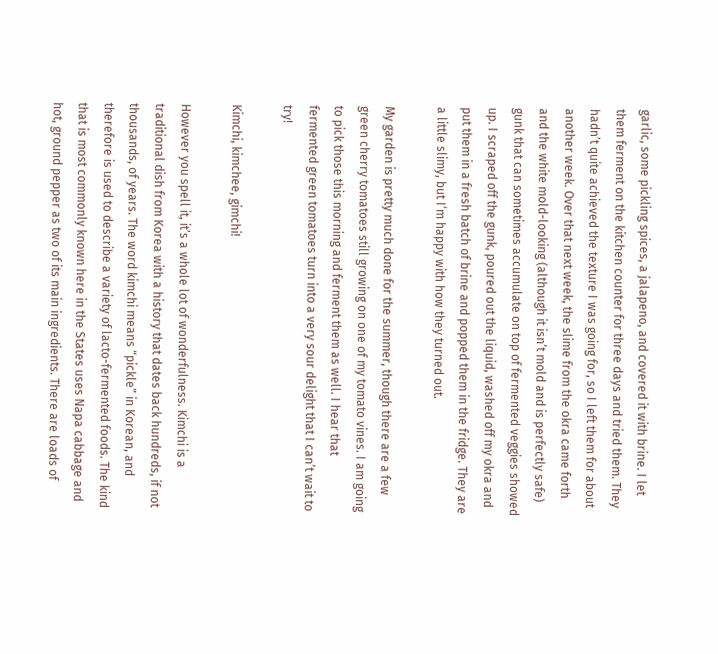garlic, some pickling spices, a jalapeno, and covered it with brine. I let them ferment on the kitchen counter for three days and tried them. They hadn’t quite achieved the texture I was going for, so I left them for about another week. Over that next week, the slime from the okra came forth and the white mold-looking (although it isn’t mold and is perfectly safe) gunk that can sometimes accumulate on top of fermented veggies showed up. I scraped off the gunk, poured out the liquid, washed off my okra and put them in a fresh batch of brine and popped them in the fridge. They are a little slimy, but I’m happy with how they turned out.

My garden is pretty much done for the summer, though there are a few green cherry tomatoes still growing on one of my tomato vines. I am going to pick those this morning and ferment them as well. I hear that fermented green tomatoes turn into a very sour delight that I can’t wait to try!

Kimchi, kimchee, gimchi!

However you spell it, it’s a whole lot of wonderfulness. Kimchi is a traditional dish from Korea with a history that dates back hundreds, if not thousands, of years. The word kimchi means “pickle” in Korean, and therefore is used to describe a variety of lacto-fermented foods. The kind that is most commonly known here in the States uses Napa cabbage and hot, ground pepper as two of its main ingredients. There are loads of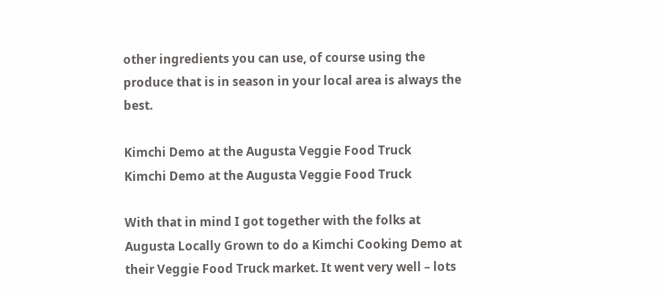other ingredients you can use, of course using the produce that is in season in your local area is always the best.

Kimchi Demo at the Augusta Veggie Food Truck
Kimchi Demo at the Augusta Veggie Food Truck

With that in mind I got together with the folks at Augusta Locally Grown to do a Kimchi Cooking Demo at their Veggie Food Truck market. It went very well – lots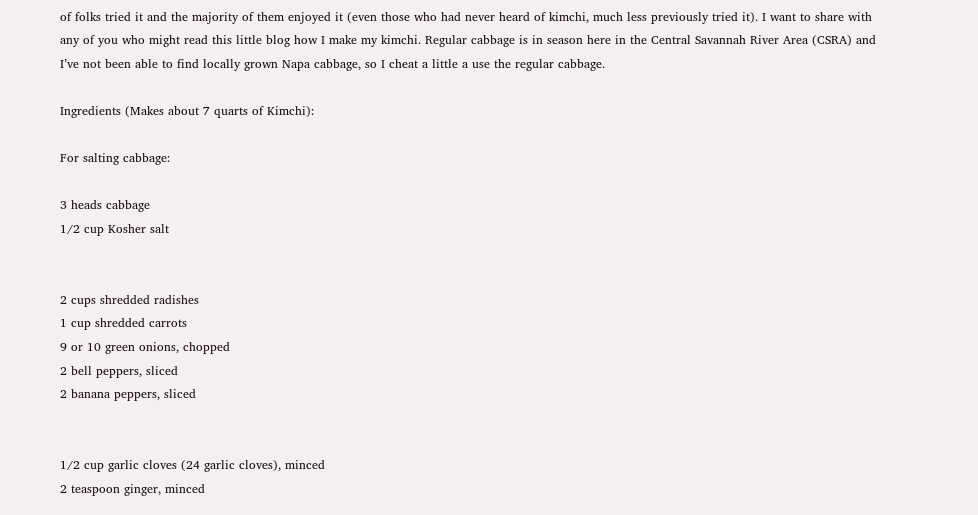of folks tried it and the majority of them enjoyed it (even those who had never heard of kimchi, much less previously tried it). I want to share with any of you who might read this little blog how I make my kimchi. Regular cabbage is in season here in the Central Savannah River Area (CSRA) and I’ve not been able to find locally grown Napa cabbage, so I cheat a little a use the regular cabbage.

Ingredients (Makes about 7 quarts of Kimchi):

For salting cabbage:

3 heads cabbage
1/2 cup Kosher salt


2 cups shredded radishes
1 cup shredded carrots
9 or 10 green onions, chopped
2 bell peppers, sliced
2 banana peppers, sliced


1/2 cup garlic cloves (24 garlic cloves), minced
2 teaspoon ginger, minced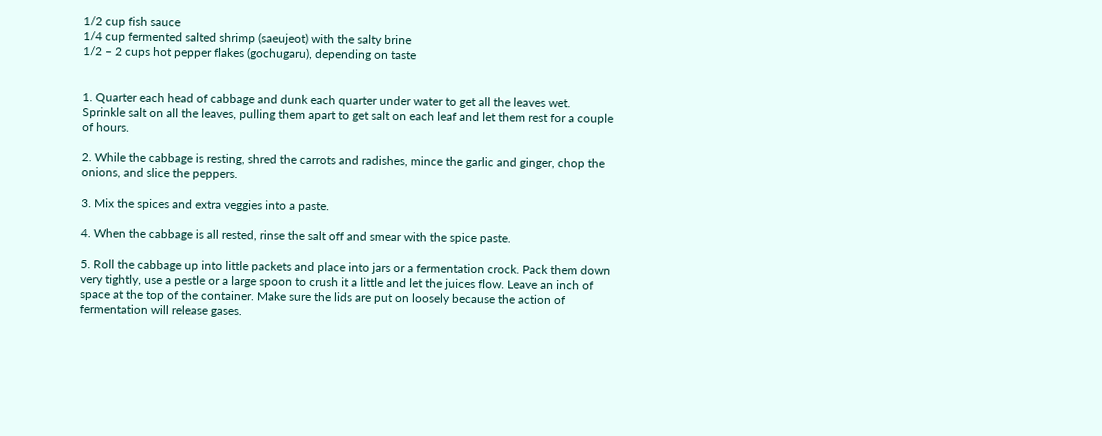1/2 cup fish sauce
1/4 cup fermented salted shrimp (saeujeot) with the salty brine
1/2 – 2 cups hot pepper flakes (gochugaru), depending on taste


1. Quarter each head of cabbage and dunk each quarter under water to get all the leaves wet. Sprinkle salt on all the leaves, pulling them apart to get salt on each leaf and let them rest for a couple of hours.

2. While the cabbage is resting, shred the carrots and radishes, mince the garlic and ginger, chop the onions, and slice the peppers.

3. Mix the spices and extra veggies into a paste.

4. When the cabbage is all rested, rinse the salt off and smear with the spice paste.

5. Roll the cabbage up into little packets and place into jars or a fermentation crock. Pack them down very tightly, use a pestle or a large spoon to crush it a little and let the juices flow. Leave an inch of space at the top of the container. Make sure the lids are put on loosely because the action of fermentation will release gases.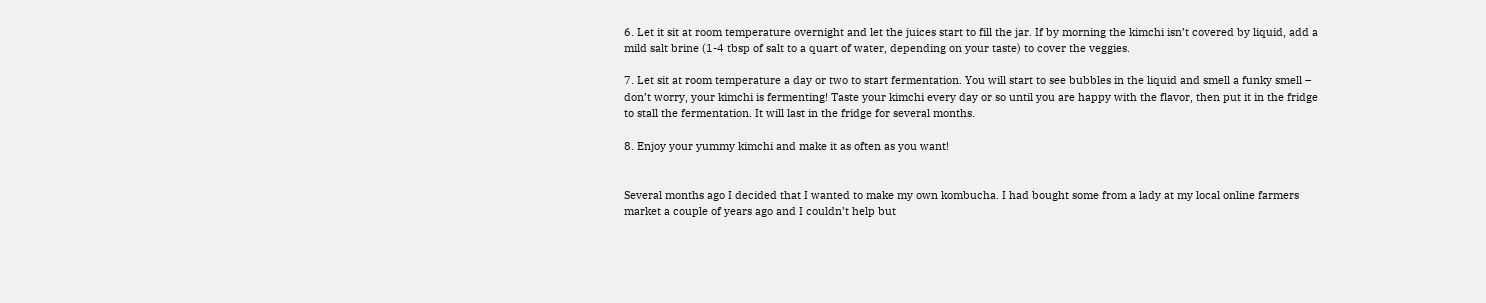6. Let it sit at room temperature overnight and let the juices start to fill the jar. If by morning the kimchi isn’t covered by liquid, add a mild salt brine (1-4 tbsp of salt to a quart of water, depending on your taste) to cover the veggies.

7. Let sit at room temperature a day or two to start fermentation. You will start to see bubbles in the liquid and smell a funky smell – don’t worry, your kimchi is fermenting! Taste your kimchi every day or so until you are happy with the flavor, then put it in the fridge to stall the fermentation. It will last in the fridge for several months.

8. Enjoy your yummy kimchi and make it as often as you want!


Several months ago I decided that I wanted to make my own kombucha. I had bought some from a lady at my local online farmers market a couple of years ago and I couldn’t help but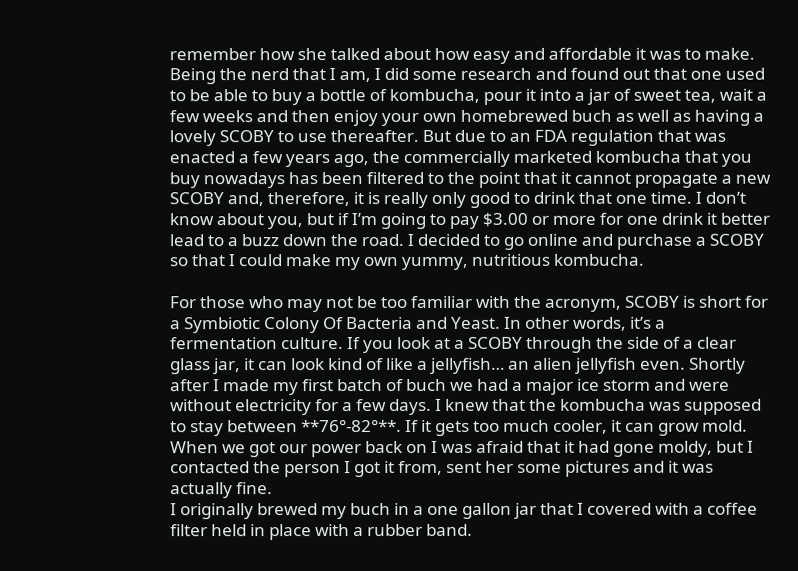remember how she talked about how easy and affordable it was to make. Being the nerd that I am, I did some research and found out that one used to be able to buy a bottle of kombucha, pour it into a jar of sweet tea, wait a few weeks and then enjoy your own homebrewed buch as well as having a lovely SCOBY to use thereafter. But due to an FDA regulation that was enacted a few years ago, the commercially marketed kombucha that you buy nowadays has been filtered to the point that it cannot propagate a new SCOBY and, therefore, it is really only good to drink that one time. I don’t know about you, but if I’m going to pay $3.00 or more for one drink it better lead to a buzz down the road. I decided to go online and purchase a SCOBY so that I could make my own yummy, nutritious kombucha.

For those who may not be too familiar with the acronym, SCOBY is short for a Symbiotic Colony Of Bacteria and Yeast. In other words, it’s a fermentation culture. If you look at a SCOBY through the side of a clear glass jar, it can look kind of like a jellyfish… an alien jellyfish even. Shortly after I made my first batch of buch we had a major ice storm and were without electricity for a few days. I knew that the kombucha was supposed to stay between **76°-82°**. If it gets too much cooler, it can grow mold. When we got our power back on I was afraid that it had gone moldy, but I contacted the person I got it from, sent her some pictures and it was actually fine.
I originally brewed my buch in a one gallon jar that I covered with a coffee filter held in place with a rubber band.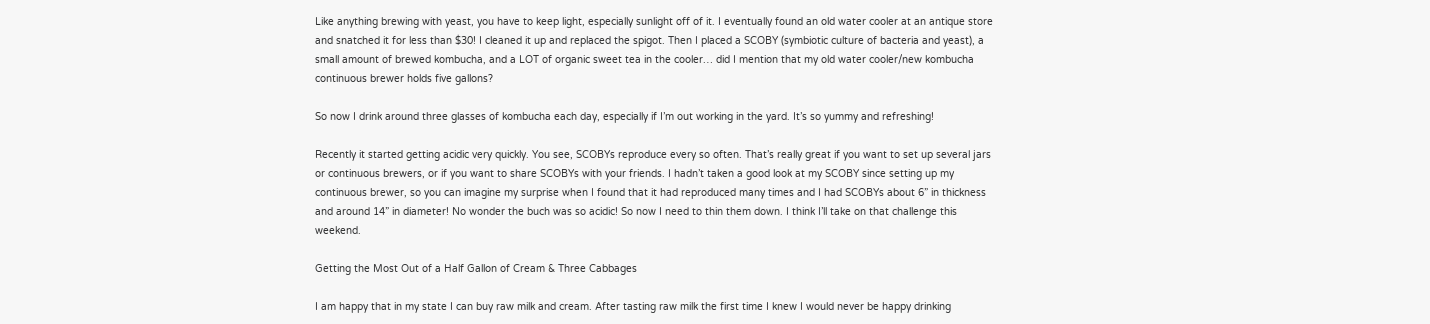Like anything brewing with yeast, you have to keep light, especially sunlight off of it. I eventually found an old water cooler at an antique store and snatched it for less than $30! I cleaned it up and replaced the spigot. Then I placed a SCOBY (symbiotic culture of bacteria and yeast), a small amount of brewed kombucha, and a LOT of organic sweet tea in the cooler… did I mention that my old water cooler/new kombucha continuous brewer holds five gallons?

So now I drink around three glasses of kombucha each day, especially if I’m out working in the yard. It’s so yummy and refreshing!

Recently it started getting acidic very quickly. You see, SCOBYs reproduce every so often. That’s really great if you want to set up several jars or continuous brewers, or if you want to share SCOBYs with your friends. I hadn’t taken a good look at my SCOBY since setting up my continuous brewer, so you can imagine my surprise when I found that it had reproduced many times and I had SCOBYs about 6” in thickness and around 14” in diameter! No wonder the buch was so acidic! So now I need to thin them down. I think I’ll take on that challenge this weekend.

Getting the Most Out of a Half Gallon of Cream & Three Cabbages

I am happy that in my state I can buy raw milk and cream. After tasting raw milk the first time I knew I would never be happy drinking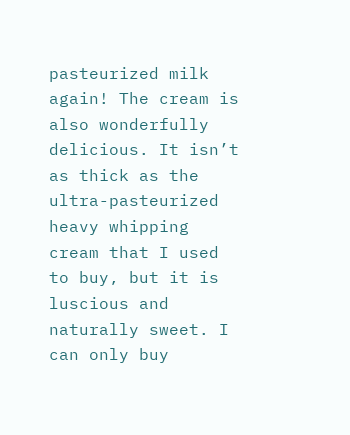pasteurized milk again! The cream is also wonderfully delicious. It isn’t as thick as the ultra-pasteurized heavy whipping cream that I used to buy, but it is luscious and naturally sweet. I can only buy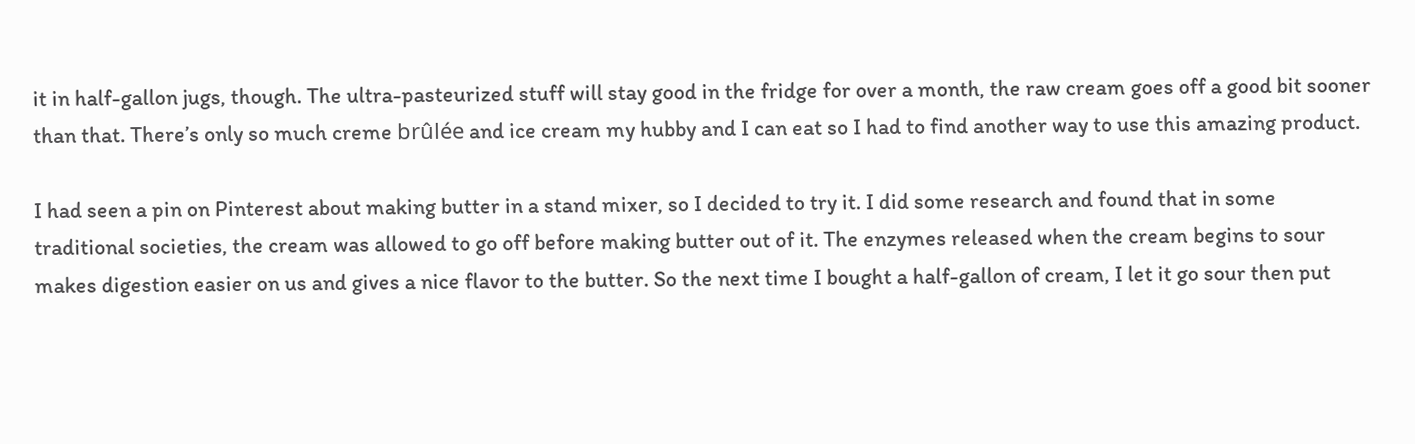it in half-gallon jugs, though. The ultra-pasteurized stuff will stay good in the fridge for over a month, the raw cream goes off a good bit sooner than that. There’s only so much creme brûlée and ice cream my hubby and I can eat so I had to find another way to use this amazing product.

I had seen a pin on Pinterest about making butter in a stand mixer, so I decided to try it. I did some research and found that in some traditional societies, the cream was allowed to go off before making butter out of it. The enzymes released when the cream begins to sour makes digestion easier on us and gives a nice flavor to the butter. So the next time I bought a half-gallon of cream, I let it go sour then put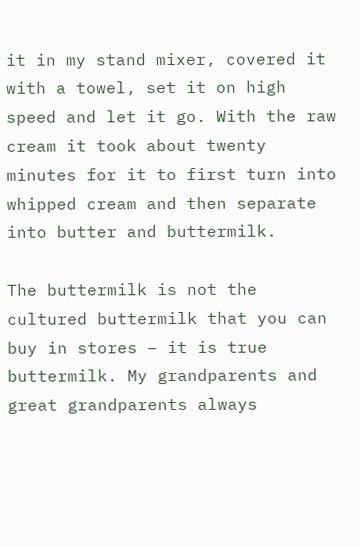it in my stand mixer, covered it with a towel, set it on high speed and let it go. With the raw cream it took about twenty minutes for it to first turn into whipped cream and then separate into butter and buttermilk.

The buttermilk is not the cultured buttermilk that you can buy in stores – it is true buttermilk. My grandparents and great grandparents always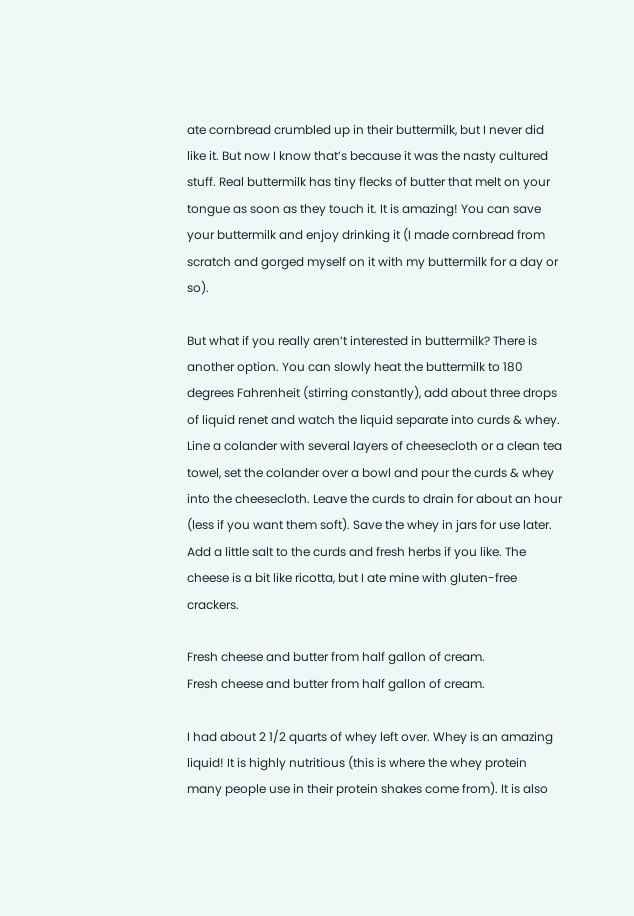ate cornbread crumbled up in their buttermilk, but I never did like it. But now I know that’s because it was the nasty cultured stuff. Real buttermilk has tiny flecks of butter that melt on your tongue as soon as they touch it. It is amazing! You can save your buttermilk and enjoy drinking it (I made cornbread from scratch and gorged myself on it with my buttermilk for a day or so).

But what if you really aren’t interested in buttermilk? There is another option. You can slowly heat the buttermilk to 180 degrees Fahrenheit (stirring constantly), add about three drops of liquid renet and watch the liquid separate into curds & whey. Line a colander with several layers of cheesecloth or a clean tea towel, set the colander over a bowl and pour the curds & whey into the cheesecloth. Leave the curds to drain for about an hour (less if you want them soft). Save the whey in jars for use later. Add a little salt to the curds and fresh herbs if you like. The cheese is a bit like ricotta, but I ate mine with gluten-free crackers.

Fresh cheese and butter from half gallon of cream.
Fresh cheese and butter from half gallon of cream.

I had about 2 1/2 quarts of whey left over. Whey is an amazing liquid! It is highly nutritious (this is where the whey protein many people use in their protein shakes come from). It is also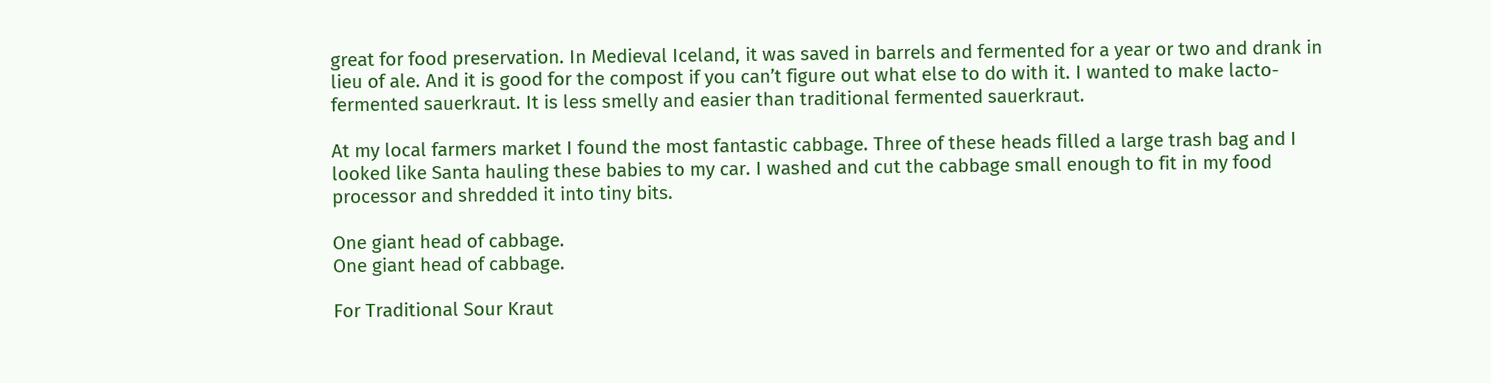great for food preservation. In Medieval Iceland, it was saved in barrels and fermented for a year or two and drank in lieu of ale. And it is good for the compost if you can’t figure out what else to do with it. I wanted to make lacto-fermented sauerkraut. It is less smelly and easier than traditional fermented sauerkraut.

At my local farmers market I found the most fantastic cabbage. Three of these heads filled a large trash bag and I looked like Santa hauling these babies to my car. I washed and cut the cabbage small enough to fit in my food processor and shredded it into tiny bits.

One giant head of cabbage.
One giant head of cabbage.

For Traditional Sour Kraut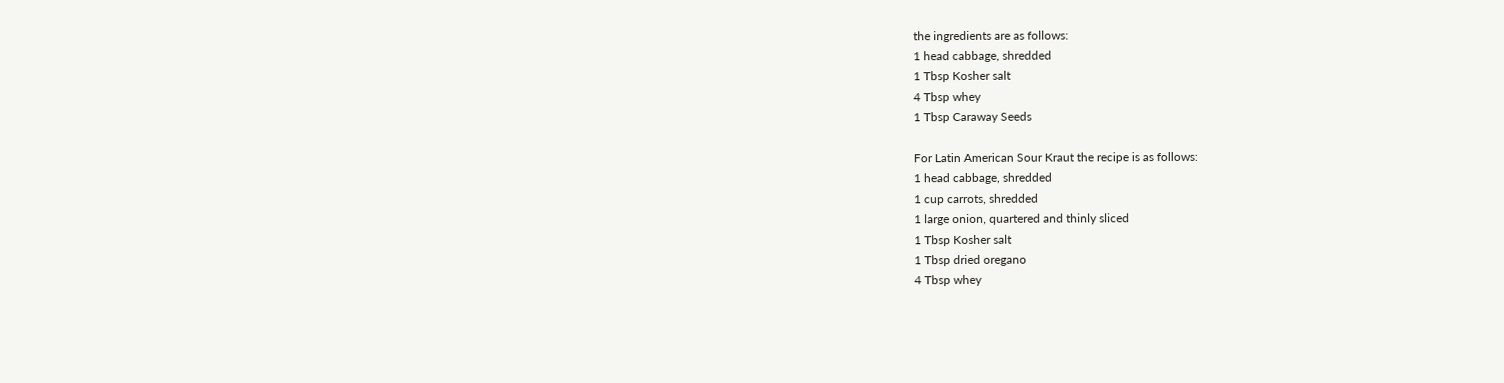the ingredients are as follows:
1 head cabbage, shredded
1 Tbsp Kosher salt
4 Tbsp whey
1 Tbsp Caraway Seeds

For Latin American Sour Kraut the recipe is as follows:
1 head cabbage, shredded
1 cup carrots, shredded
1 large onion, quartered and thinly sliced
1 Tbsp Kosher salt
1 Tbsp dried oregano
4 Tbsp whey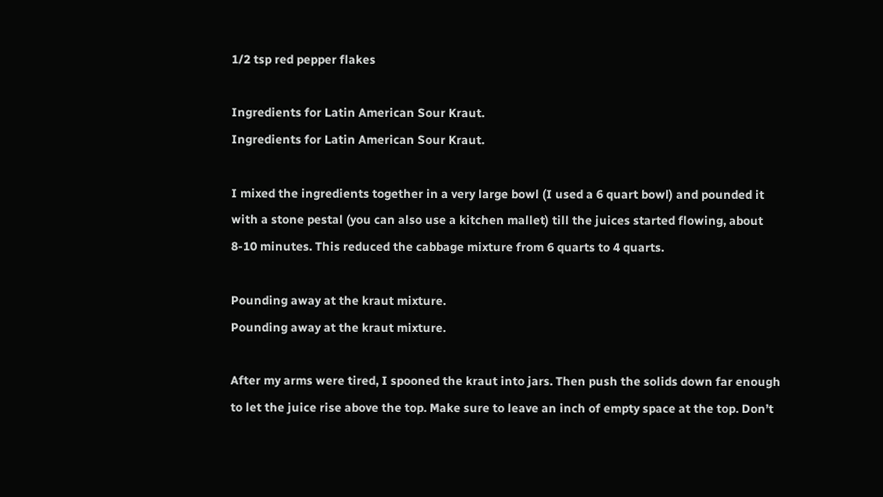1/2 tsp red pepper flakes

Ingredients for Latin American Sour Kraut.
Ingredients for Latin American Sour Kraut.

I mixed the ingredients together in a very large bowl (I used a 6 quart bowl) and pounded it with a stone pestal (you can also use a kitchen mallet) till the juices started flowing, about 8-10 minutes. This reduced the cabbage mixture from 6 quarts to 4 quarts.

Pounding away at the kraut mixture.
Pounding away at the kraut mixture.

After my arms were tired, I spooned the kraut into jars. Then push the solids down far enough to let the juice rise above the top. Make sure to leave an inch of empty space at the top. Don’t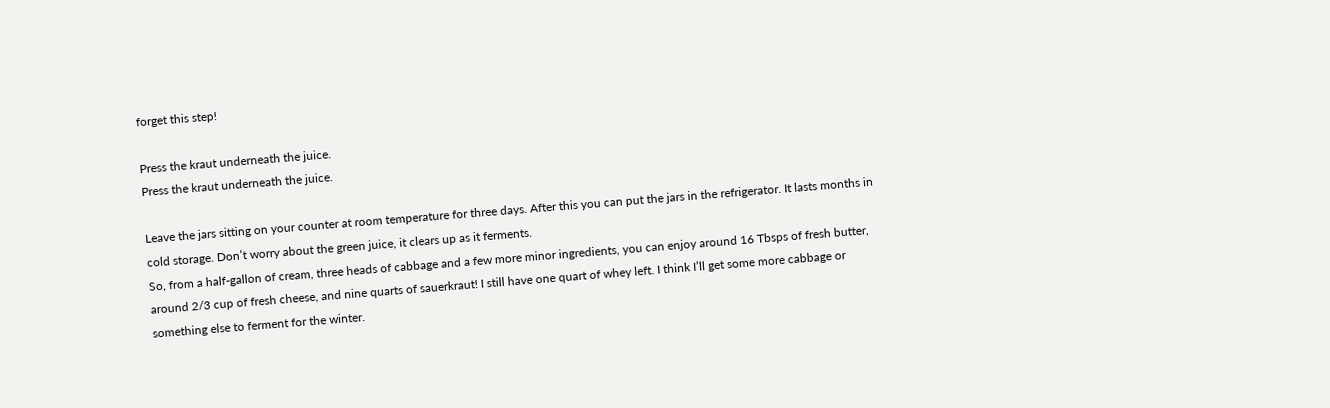forget this step!

Press the kraut underneath the juice.
Press the kraut underneath the juice.

Leave the jars sitting on your counter at room temperature for three days. After this you can put the jars in the refrigerator. It lasts months in cold storage. Don’t worry about the green juice, it clears up as it ferments.
So, from a half-gallon of cream, three heads of cabbage and a few more minor ingredients, you can enjoy around 16 Tbsps of fresh butter, around 2/3 cup of fresh cheese, and nine quarts of sauerkraut! I still have one quart of whey left. I think I’ll get some more cabbage or something else to ferment for the winter.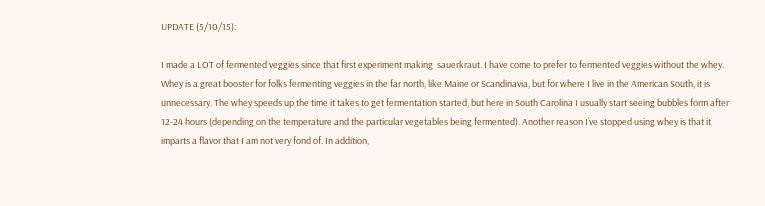UPDATE (5/10/15):

I made a LOT of fermented veggies since that first experiment making  sauerkraut. I have come to prefer to fermented veggies without the whey. Whey is a great booster for folks fermenting veggies in the far north, like Maine or Scandinavia, but for where I live in the American South, it is unnecessary. The whey speeds up the time it takes to get fermentation started, but here in South Carolina I usually start seeing bubbles form after 12-24 hours (depending on the temperature and the particular vegetables being fermented). Another reason I’ve stopped using whey is that it imparts a flavor that I am not very fond of. In addition,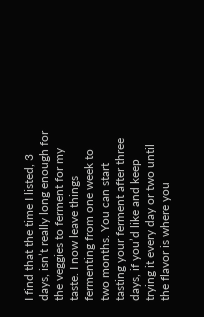I find that the time I listed, 3 days, isn’t really long enough for the veggies to ferment for my taste. I now leave things fermenting from one week to two months. You can start tasting your ferment after three days, if you’d like and keep trying it every day or two until the flavor is where you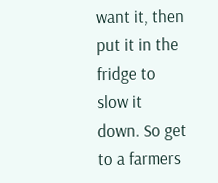want it, then put it in the fridge to slow it down. So get to a farmers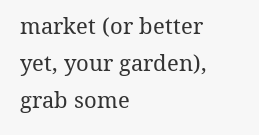market (or better yet, your garden), grab some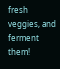fresh veggies, and ferment them!